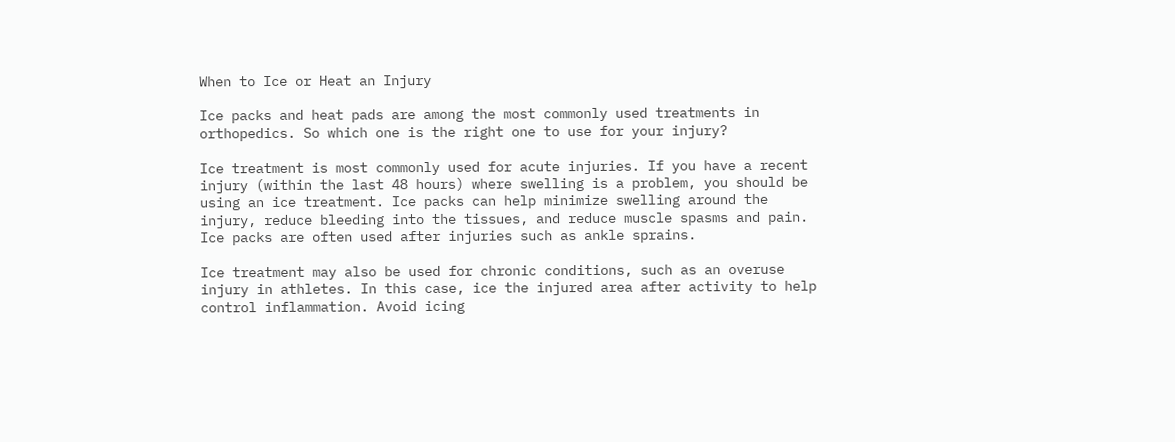When to Ice or Heat an Injury

Ice packs and heat pads are among the most commonly used treatments in orthopedics. So which one is the right one to use for your injury?

Ice treatment is most commonly used for acute injuries. If you have a recent injury (within the last 48 hours) where swelling is a problem, you should be using an ice treatment. Ice packs can help minimize swelling around the injury, reduce bleeding into the tissues, and reduce muscle spasms and pain. Ice packs are often used after injuries such as ankle sprains.

Ice treatment may also be used for chronic conditions, such as an overuse injury in athletes. In this case, ice the injured area after activity to help control inflammation. Avoid icing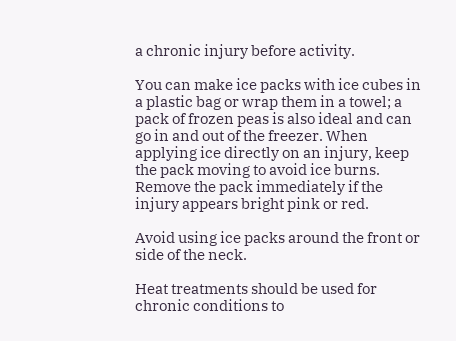a chronic injury before activity.

You can make ice packs with ice cubes in a plastic bag or wrap them in a towel; a pack of frozen peas is also ideal and can go in and out of the freezer. When applying ice directly on an injury, keep the pack moving to avoid ice burns. Remove the pack immediately if the injury appears bright pink or red.

Avoid using ice packs around the front or side of the neck.

Heat treatments should be used for chronic conditions to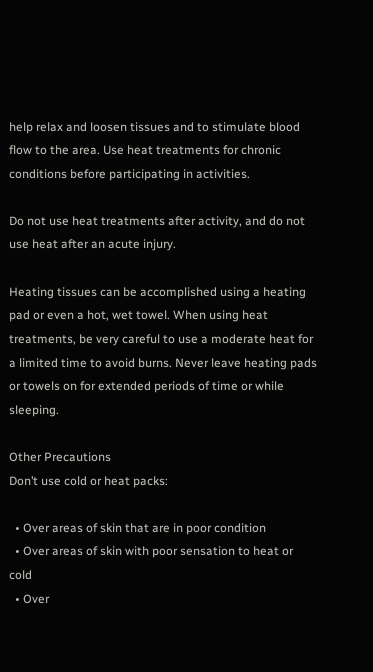help relax and loosen tissues and to stimulate blood flow to the area. Use heat treatments for chronic conditions before participating in activities.

Do not use heat treatments after activity, and do not use heat after an acute injury.

Heating tissues can be accomplished using a heating pad or even a hot, wet towel. When using heat treatments, be very careful to use a moderate heat for a limited time to avoid burns. Never leave heating pads or towels on for extended periods of time or while sleeping.

Other Precautions
Don’t use cold or heat packs:

  • Over areas of skin that are in poor condition
  • Over areas of skin with poor sensation to heat or cold
  • Over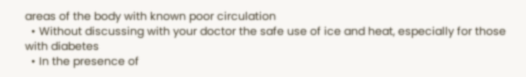areas of the body with known poor circulation
  • Without discussing with your doctor the safe use of ice and heat, especially for those with diabetes
  • In the presence of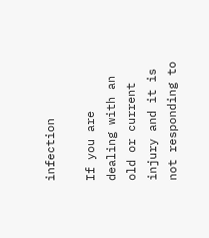infection

If you are dealing with an old or current injury and it is not responding to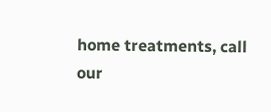home treatments, call our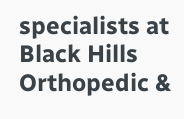specialists at Black Hills Orthopedic &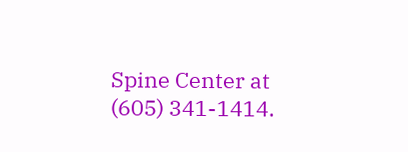Spine Center at (605) 341-1414.